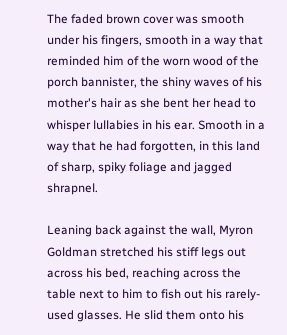The faded brown cover was smooth under his fingers, smooth in a way that reminded him of the worn wood of the porch bannister, the shiny waves of his mother's hair as she bent her head to whisper lullabies in his ear. Smooth in a way that he had forgotten, in this land of sharp, spiky foliage and jagged shrapnel.

Leaning back against the wall, Myron Goldman stretched his stiff legs out across his bed, reaching across the table next to him to fish out his rarely-used glasses. He slid them onto his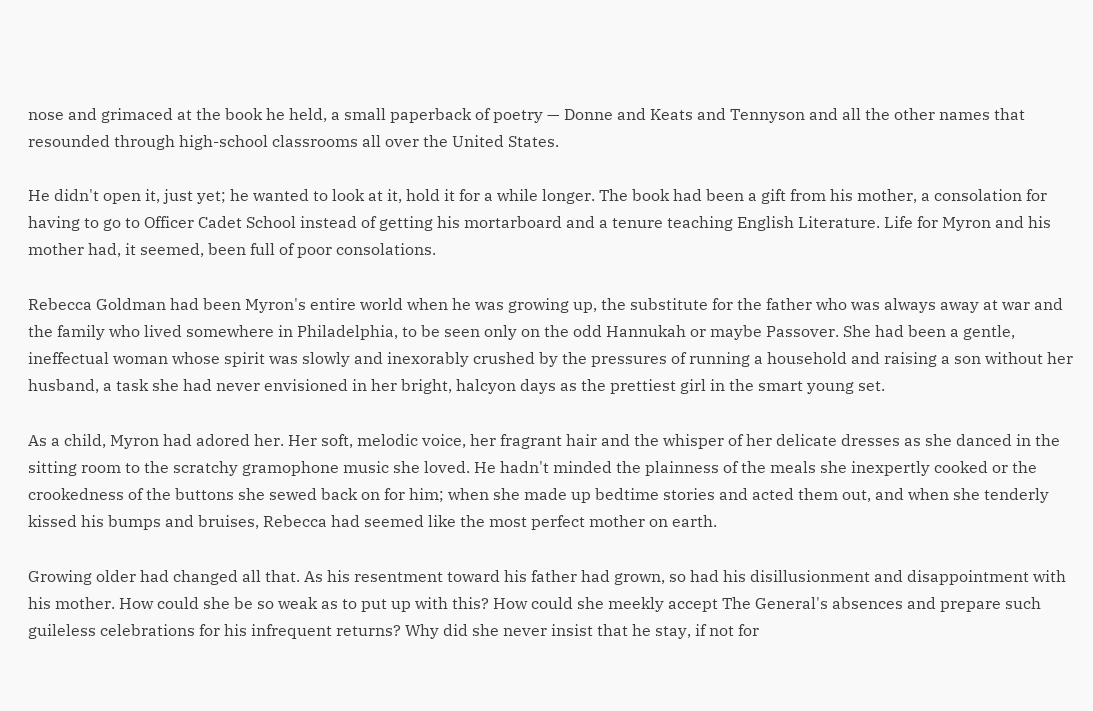nose and grimaced at the book he held, a small paperback of poetry — Donne and Keats and Tennyson and all the other names that resounded through high-school classrooms all over the United States.

He didn't open it, just yet; he wanted to look at it, hold it for a while longer. The book had been a gift from his mother, a consolation for having to go to Officer Cadet School instead of getting his mortarboard and a tenure teaching English Literature. Life for Myron and his mother had, it seemed, been full of poor consolations.

Rebecca Goldman had been Myron's entire world when he was growing up, the substitute for the father who was always away at war and the family who lived somewhere in Philadelphia, to be seen only on the odd Hannukah or maybe Passover. She had been a gentle, ineffectual woman whose spirit was slowly and inexorably crushed by the pressures of running a household and raising a son without her husband, a task she had never envisioned in her bright, halcyon days as the prettiest girl in the smart young set.

As a child, Myron had adored her. Her soft, melodic voice, her fragrant hair and the whisper of her delicate dresses as she danced in the sitting room to the scratchy gramophone music she loved. He hadn't minded the plainness of the meals she inexpertly cooked or the crookedness of the buttons she sewed back on for him; when she made up bedtime stories and acted them out, and when she tenderly kissed his bumps and bruises, Rebecca had seemed like the most perfect mother on earth.

Growing older had changed all that. As his resentment toward his father had grown, so had his disillusionment and disappointment with his mother. How could she be so weak as to put up with this? How could she meekly accept The General's absences and prepare such guileless celebrations for his infrequent returns? Why did she never insist that he stay, if not for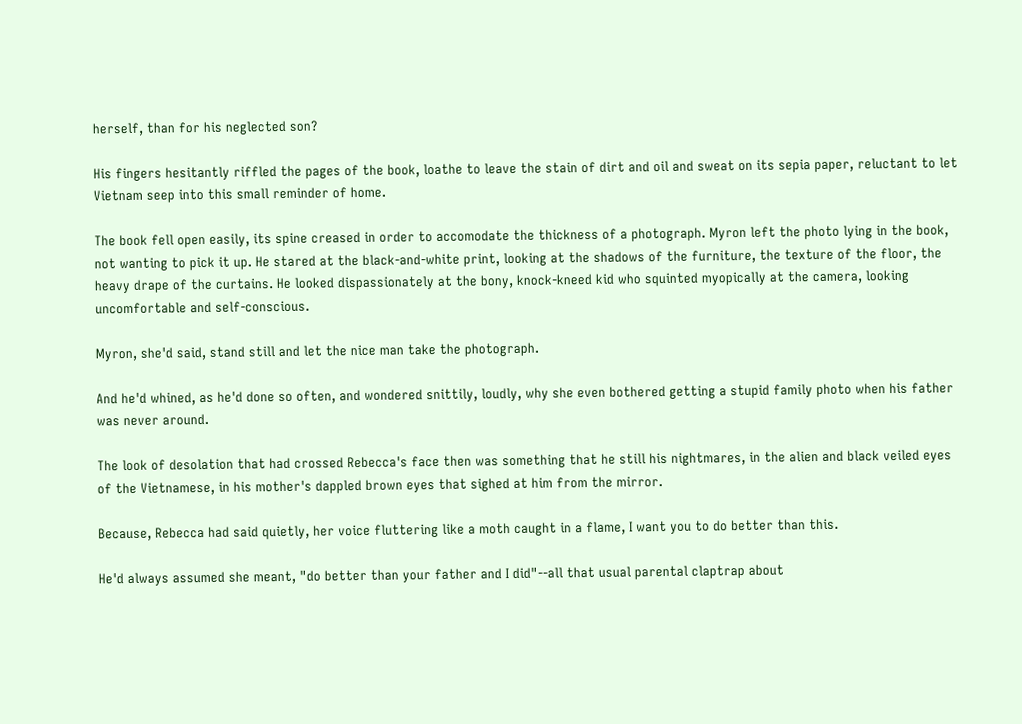herself, than for his neglected son?

His fingers hesitantly riffled the pages of the book, loathe to leave the stain of dirt and oil and sweat on its sepia paper, reluctant to let Vietnam seep into this small reminder of home.

The book fell open easily, its spine creased in order to accomodate the thickness of a photograph. Myron left the photo lying in the book, not wanting to pick it up. He stared at the black-and-white print, looking at the shadows of the furniture, the texture of the floor, the heavy drape of the curtains. He looked dispassionately at the bony, knock-kneed kid who squinted myopically at the camera, looking uncomfortable and self-conscious.

Myron, she'd said, stand still and let the nice man take the photograph.

And he'd whined, as he'd done so often, and wondered snittily, loudly, why she even bothered getting a stupid family photo when his father was never around.

The look of desolation that had crossed Rebecca's face then was something that he still his nightmares, in the alien and black veiled eyes of the Vietnamese, in his mother's dappled brown eyes that sighed at him from the mirror.

Because, Rebecca had said quietly, her voice fluttering like a moth caught in a flame, I want you to do better than this.

He'd always assumed she meant, "do better than your father and I did"--all that usual parental claptrap about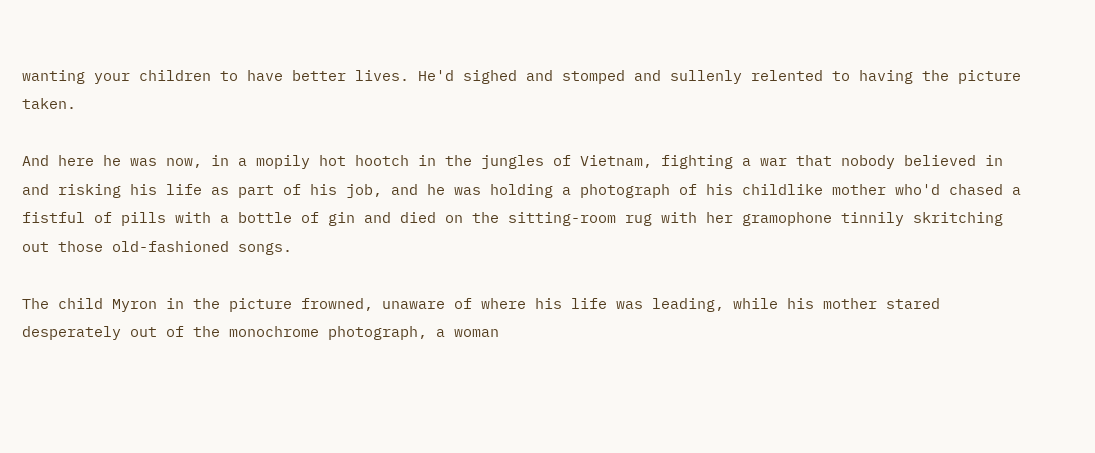wanting your children to have better lives. He'd sighed and stomped and sullenly relented to having the picture taken.

And here he was now, in a mopily hot hootch in the jungles of Vietnam, fighting a war that nobody believed in and risking his life as part of his job, and he was holding a photograph of his childlike mother who'd chased a fistful of pills with a bottle of gin and died on the sitting-room rug with her gramophone tinnily skritching out those old-fashioned songs.

The child Myron in the picture frowned, unaware of where his life was leading, while his mother stared desperately out of the monochrome photograph, a woman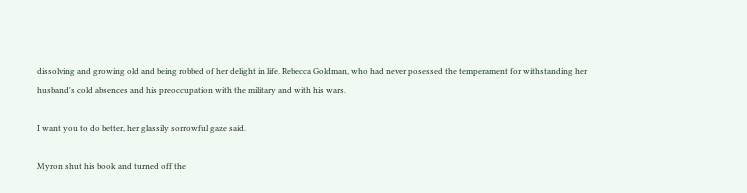dissolving and growing old and being robbed of her delight in life. Rebecca Goldman, who had never posessed the temperament for withstanding her husband's cold absences and his preoccupation with the military and with his wars.

I want you to do better, her glassily sorrowful gaze said.

Myron shut his book and turned off the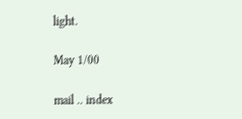light.

May 1/00

mail .. index